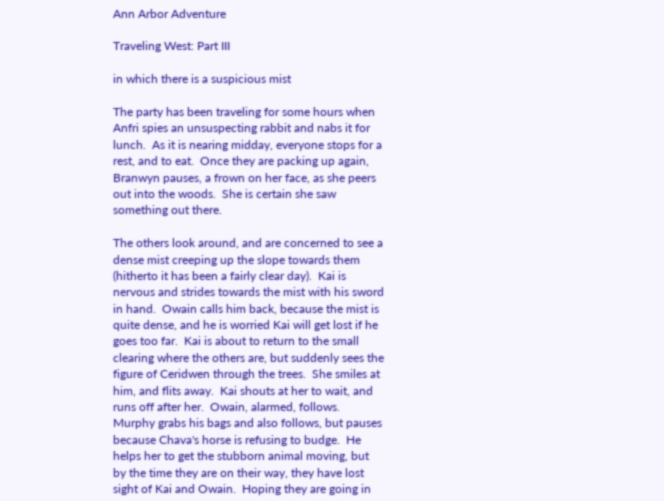Ann Arbor Adventure

Traveling West: Part III

in which there is a suspicious mist

The party has been traveling for some hours when Anfri spies an unsuspecting rabbit and nabs it for lunch.  As it is nearing midday, everyone stops for a rest, and to eat.  Once they are packing up again, Branwyn pauses, a frown on her face, as she peers out into the woods.  She is certain she saw something out there.

The others look around, and are concerned to see a dense mist creeping up the slope towards them (hitherto it has been a fairly clear day).  Kai is nervous and strides towards the mist with his sword in hand.  Owain calls him back, because the mist is quite dense, and he is worried Kai will get lost if he goes too far.  Kai is about to return to the small clearing where the others are, but suddenly sees the figure of Ceridwen through the trees.  She smiles at him, and flits away.  Kai shouts at her to wait, and runs off after her.  Owain, alarmed, follows.  Murphy grabs his bags and also follows, but pauses because Chava's horse is refusing to budge.  He helps her to get the stubborn animal moving, but by the time they are on their way, they have lost sight of Kai and Owain.  Hoping they are going in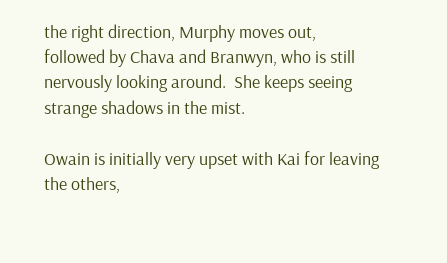the right direction, Murphy moves out, followed by Chava and Branwyn, who is still nervously looking around.  She keeps seeing strange shadows in the mist.

Owain is initially very upset with Kai for leaving the others,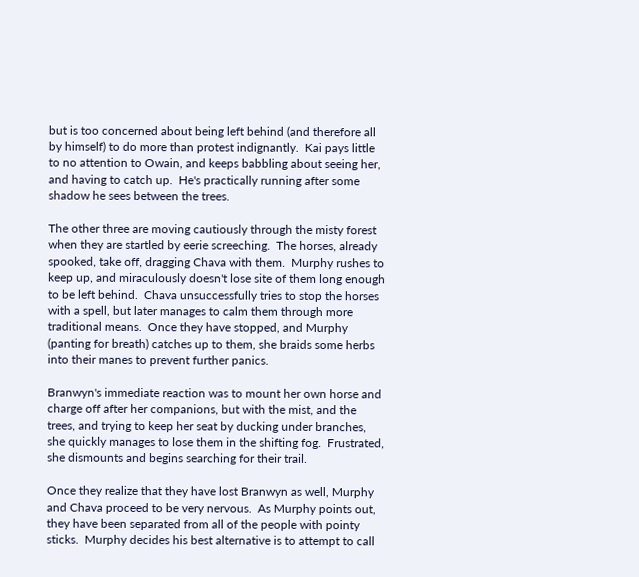but is too concerned about being left behind (and therefore all by himself) to do more than protest indignantly.  Kai pays little to no attention to Owain, and keeps babbling about seeing her, and having to catch up.  He's practically running after some shadow he sees between the trees.

The other three are moving cautiously through the misty forest when they are startled by eerie screeching.  The horses, already spooked, take off, dragging Chava with them.  Murphy rushes to keep up, and miraculously doesn't lose site of them long enough to be left behind.  Chava unsuccessfully tries to stop the horses with a spell, but later manages to calm them through more traditional means.  Once they have stopped, and Murphy (panting for breath) catches up to them, she braids some herbs into their manes to prevent further panics.

Branwyn's immediate reaction was to mount her own horse and charge off after her companions, but with the mist, and the trees, and trying to keep her seat by ducking under branches, she quickly manages to lose them in the shifting fog.  Frustrated, she dismounts and begins searching for their trail.

Once they realize that they have lost Branwyn as well, Murphy and Chava proceed to be very nervous.  As Murphy points out, they have been separated from all of the people with pointy sticks.  Murphy decides his best alternative is to attempt to call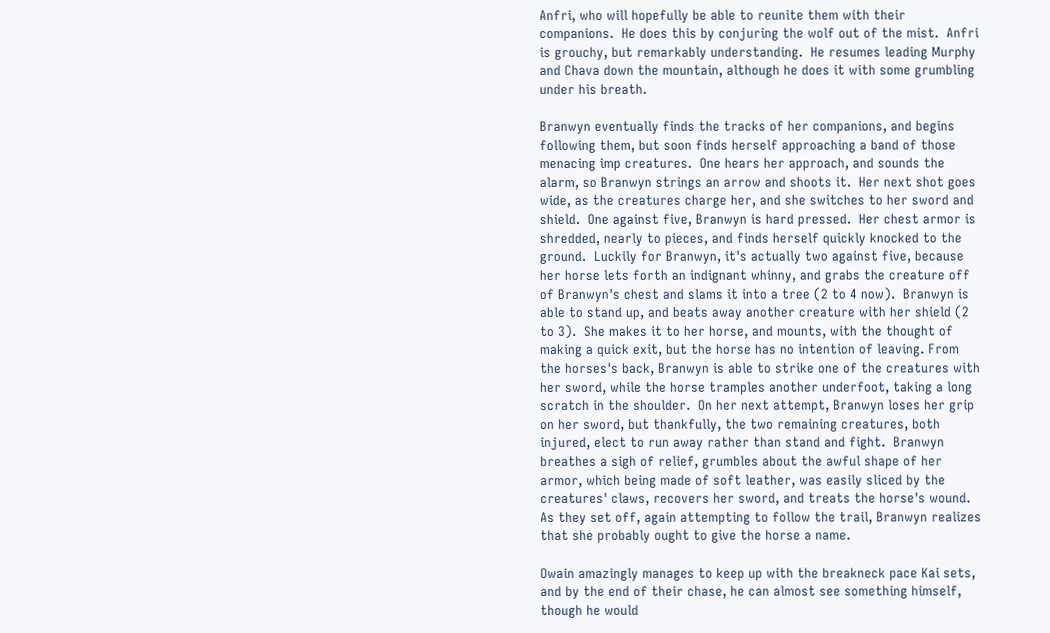Anfri, who will hopefully be able to reunite them with their companions.  He does this by conjuring the wolf out of the mist.  Anfri is grouchy, but remarkably understanding.  He resumes leading Murphy and Chava down the mountain, although he does it with some grumbling under his breath.

Branwyn eventually finds the tracks of her companions, and begins following them, but soon finds herself approaching a band of those menacing imp creatures.  One hears her approach, and sounds the alarm, so Branwyn strings an arrow and shoots it.  Her next shot goes wide, as the creatures charge her, and she switches to her sword and shield.  One against five, Branwyn is hard pressed.  Her chest armor is shredded, nearly to pieces, and finds herself quickly knocked to the ground.  Luckily for Branwyn, it's actually two against five, because her horse lets forth an indignant whinny, and grabs the creature off of Branwyn's chest and slams it into a tree (2 to 4 now).  Branwyn is able to stand up, and beats away another creature with her shield (2 to 3).  She makes it to her horse, and mounts, with the thought of making a quick exit, but the horse has no intention of leaving. From the horses's back, Branwyn is able to strike one of the creatures with her sword, while the horse tramples another underfoot, taking a long scratch in the shoulder.  On her next attempt, Branwyn loses her grip on her sword, but thankfully, the two remaining creatures, both injured, elect to run away rather than stand and fight.  Branwyn breathes a sigh of relief, grumbles about the awful shape of her armor, which being made of soft leather, was easily sliced by the creatures' claws, recovers her sword, and treats the horse's wound.  As they set off, again attempting to follow the trail, Branwyn realizes that she probably ought to give the horse a name.

Owain amazingly manages to keep up with the breakneck pace Kai sets, and by the end of their chase, he can almost see something himself, though he would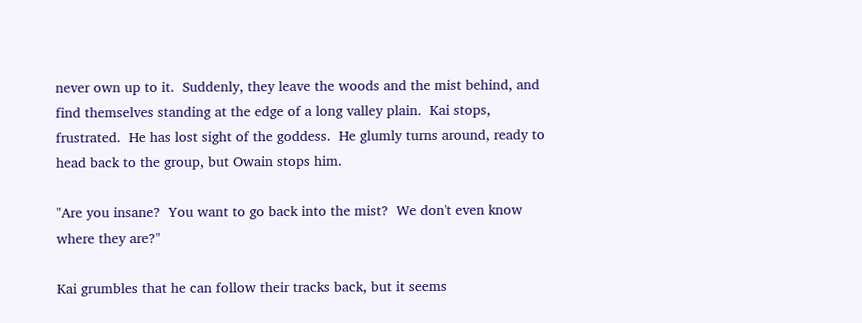never own up to it.  Suddenly, they leave the woods and the mist behind, and find themselves standing at the edge of a long valley plain.  Kai stops, frustrated.  He has lost sight of the goddess.  He glumly turns around, ready to head back to the group, but Owain stops him.

"Are you insane?  You want to go back into the mist?  We don't even know where they are?"

Kai grumbles that he can follow their tracks back, but it seems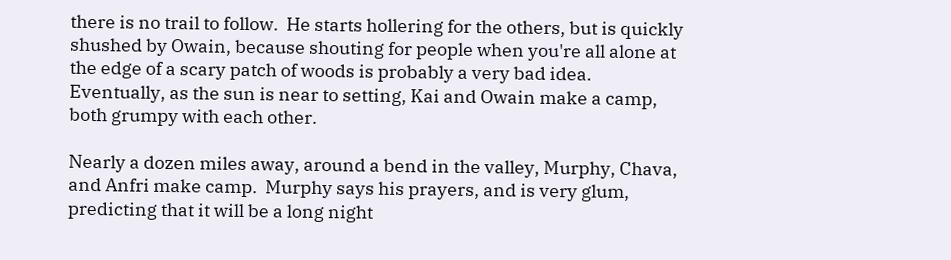there is no trail to follow.  He starts hollering for the others, but is quickly shushed by Owain, because shouting for people when you're all alone at the edge of a scary patch of woods is probably a very bad idea.  Eventually, as the sun is near to setting, Kai and Owain make a camp, both grumpy with each other.

Nearly a dozen miles away, around a bend in the valley, Murphy, Chava, and Anfri make camp.  Murphy says his prayers, and is very glum, predicting that it will be a long night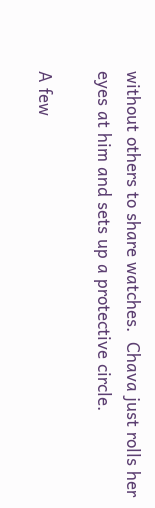without others to share watches.  Chava just rolls her eyes at him and sets up a protective circle.

A few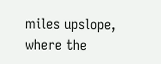miles upslope, where the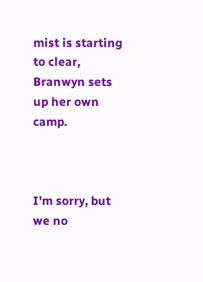mist is starting to clear, Branwyn sets up her own camp.



I'm sorry, but we no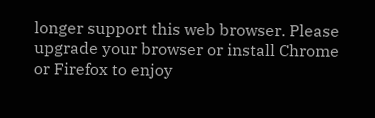longer support this web browser. Please upgrade your browser or install Chrome or Firefox to enjoy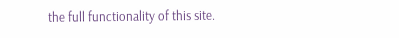the full functionality of this site.